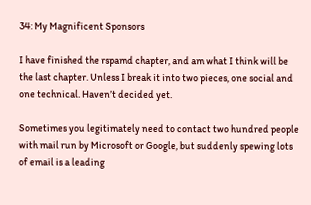34: My Magnificent Sponsors

I have finished the rspamd chapter, and am what I think will be the last chapter. Unless I break it into two pieces, one social and one technical. Haven’t decided yet.

Sometimes you legitimately need to contact two hundred people with mail run by Microsoft or Google, but suddenly spewing lots of email is a leading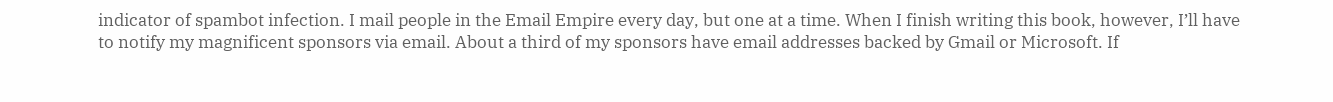indicator of spambot infection. I mail people in the Email Empire every day, but one at a time. When I finish writing this book, however, I’ll have to notify my magnificent sponsors via email. About a third of my sponsors have email addresses backed by Gmail or Microsoft. If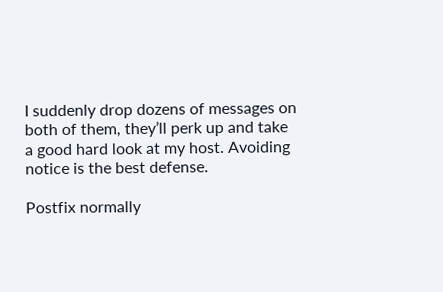I suddenly drop dozens of messages on both of them, they’ll perk up and take a good hard look at my host. Avoiding notice is the best defense.

Postfix normally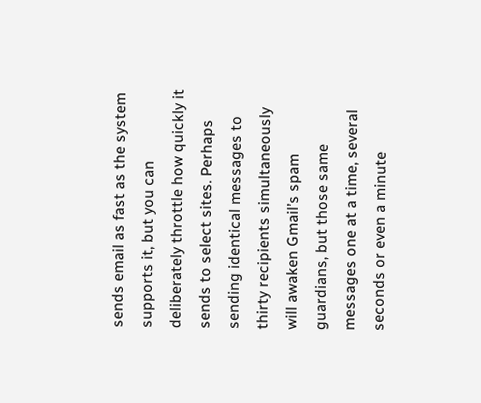sends email as fast as the system supports it, but you can deliberately throttle how quickly it sends to select sites. Perhaps sending identical messages to thirty recipients simultaneously will awaken Gmail’s spam guardians, but those same messages one at a time, several seconds or even a minute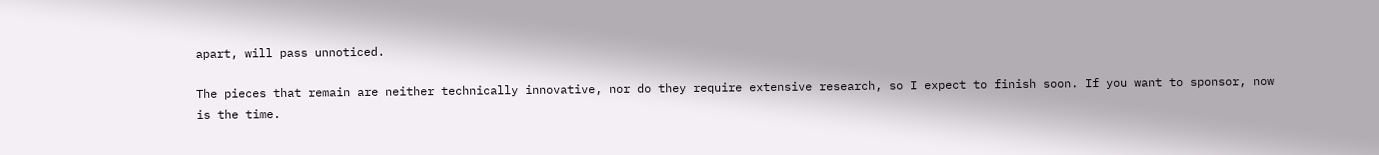apart, will pass unnoticed.

The pieces that remain are neither technically innovative, nor do they require extensive research, so I expect to finish soon. If you want to sponsor, now is the time.